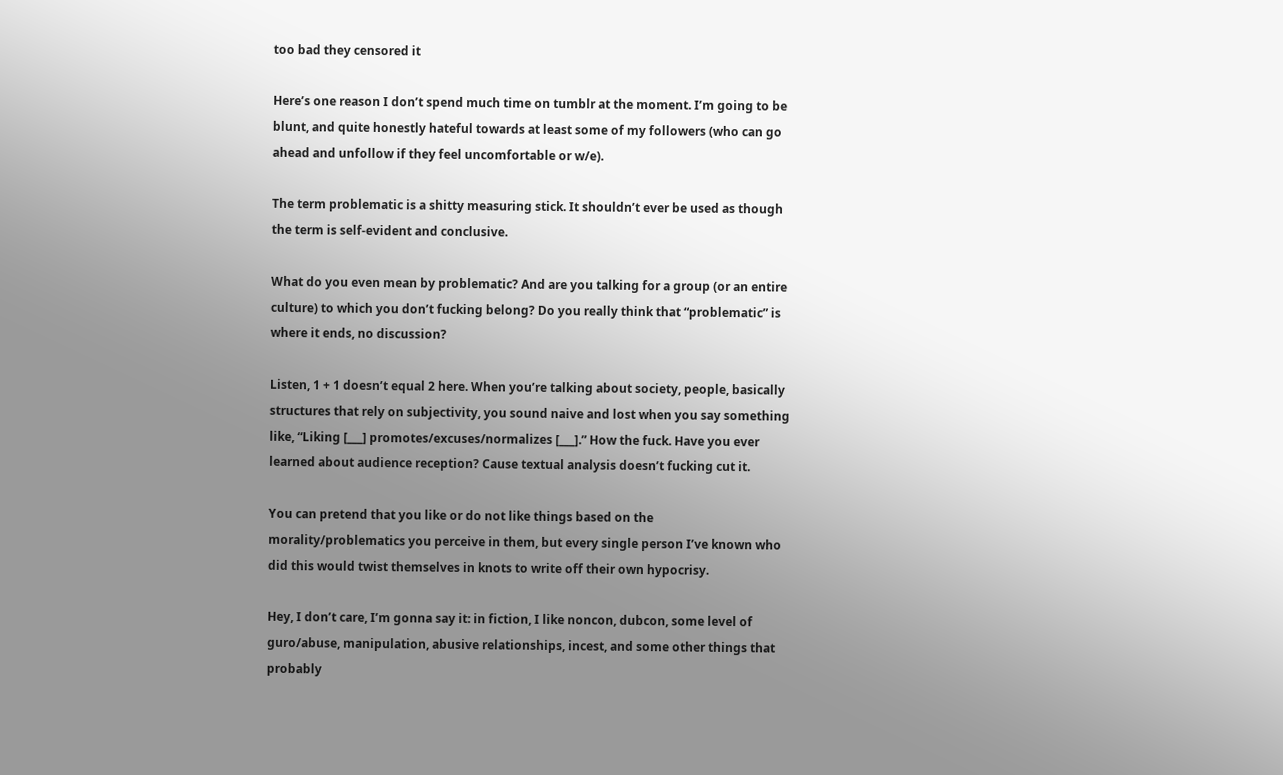too bad they censored it

Here’s one reason I don’t spend much time on tumblr at the moment. I’m going to be blunt, and quite honestly hateful towards at least some of my followers (who can go ahead and unfollow if they feel uncomfortable or w/e).

The term problematic is a shitty measuring stick. It shouldn’t ever be used as though the term is self-evident and conclusive.

What do you even mean by problematic? And are you talking for a group (or an entire culture) to which you don’t fucking belong? Do you really think that “problematic” is where it ends, no discussion?

Listen, 1 + 1 doesn’t equal 2 here. When you’re talking about society, people, basically structures that rely on subjectivity, you sound naive and lost when you say something like, “Liking [___] promotes/excuses/normalizes [___].” How the fuck. Have you ever learned about audience reception? Cause textual analysis doesn’t fucking cut it.

You can pretend that you like or do not like things based on the morality/problematics you perceive in them, but every single person I’ve known who did this would twist themselves in knots to write off their own hypocrisy.

Hey, I don’t care, I’m gonna say it: in fiction, I like noncon, dubcon, some level of guro/abuse, manipulation, abusive relationships, incest, and some other things that probably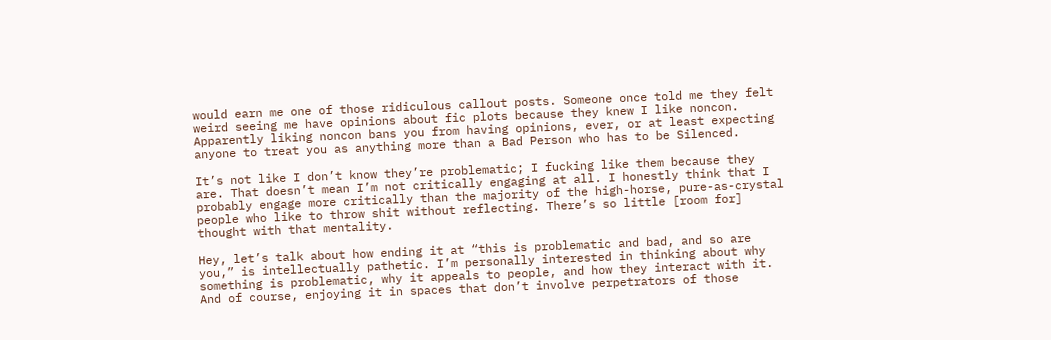would earn me one of those ridiculous callout posts. Someone once told me they felt weird seeing me have opinions about fic plots because they knew I like noncon. Apparently liking noncon bans you from having opinions, ever, or at least expecting anyone to treat you as anything more than a Bad Person who has to be Silenced.

It’s not like I don’t know they’re problematic; I fucking like them because they are. That doesn’t mean I’m not critically engaging at all. I honestly think that I probably engage more critically than the majority of the high-horse, pure-as-crystal people who like to throw shit without reflecting. There’s so little [room for] thought with that mentality.

Hey, let’s talk about how ending it at “this is problematic and bad, and so are you,” is intellectually pathetic. I’m personally interested in thinking about why something is problematic, why it appeals to people, and how they interact with it. And of course, enjoying it in spaces that don’t involve perpetrators of those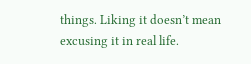things. Liking it doesn’t mean excusing it in real life.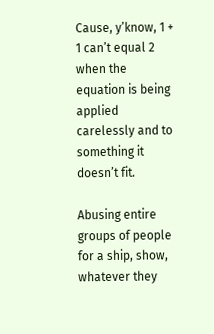Cause, y’know, 1 + 1 can’t equal 2 when the equation is being applied carelessly and to something it doesn’t fit.

Abusing entire groups of people for a ship, show, whatever they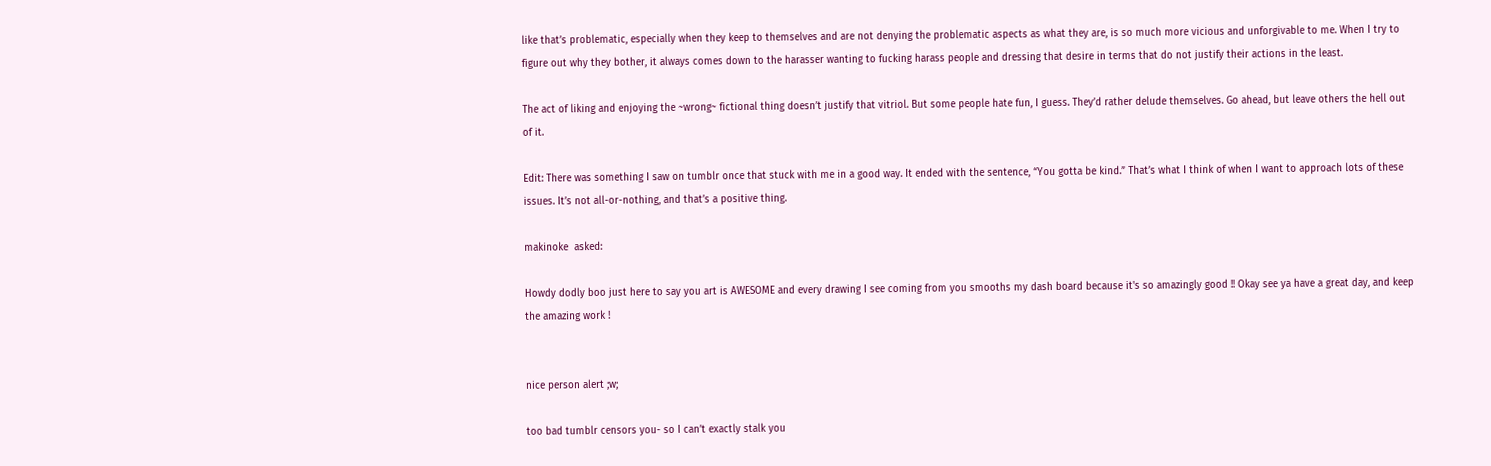like that’s problematic, especially when they keep to themselves and are not denying the problematic aspects as what they are, is so much more vicious and unforgivable to me. When I try to figure out why they bother, it always comes down to the harasser wanting to fucking harass people and dressing that desire in terms that do not justify their actions in the least.

The act of liking and enjoying the ~wrong~ fictional thing doesn’t justify that vitriol. But some people hate fun, I guess. They’d rather delude themselves. Go ahead, but leave others the hell out of it.

Edit: There was something I saw on tumblr once that stuck with me in a good way. It ended with the sentence, “You gotta be kind.” That’s what I think of when I want to approach lots of these issues. It’s not all-or-nothing, and that’s a positive thing.

makinoke  asked:

Howdy dodly boo just here to say you art is AWESOME and every drawing I see coming from you smooths my dash board because it's so amazingly good !! Okay see ya have a great day, and keep the amazing work !


nice person alert ;w;

too bad tumblr censors you- so I can’t exactly stalk you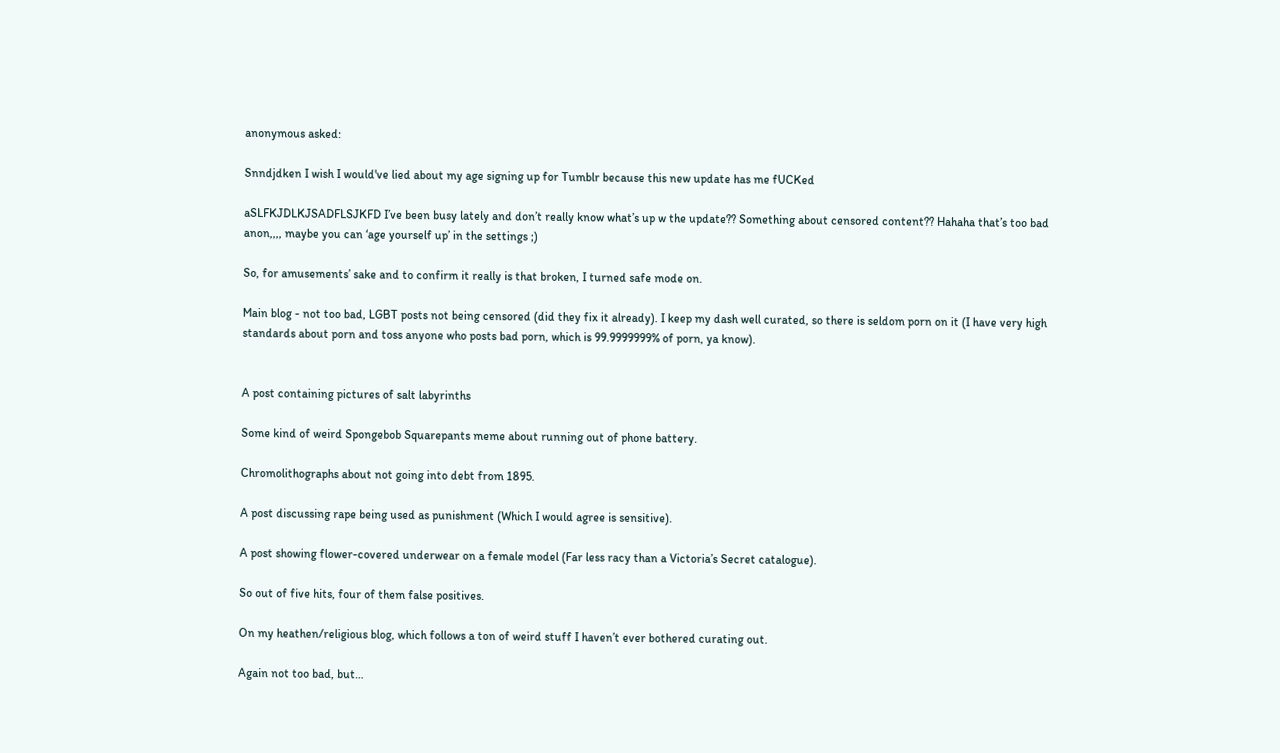anonymous asked:

Snndjdken I wish I would've lied about my age signing up for Tumblr because this new update has me fUCKed

aSLFKJDLKJSADFLSJKFD I’ve been busy lately and don’t really know what’s up w the update?? Something about censored content?? Hahaha that’s too bad anon,,,, maybe you can ‘age yourself up’ in the settings ;)

So, for amusements’ sake and to confirm it really is that broken, I turned safe mode on.

Main blog - not too bad, LGBT posts not being censored (did they fix it already). I keep my dash well curated, so there is seldom porn on it (I have very high standards about porn and toss anyone who posts bad porn, which is 99.9999999% of porn, ya know).


A post containing pictures of salt labyrinths

Some kind of weird Spongebob Squarepants meme about running out of phone battery.

Chromolithographs about not going into debt from 1895.

A post discussing rape being used as punishment (Which I would agree is sensitive).

A post showing flower-covered underwear on a female model (Far less racy than a Victoria’s Secret catalogue).

So out of five hits, four of them false positives.

On my heathen/religious blog, which follows a ton of weird stuff I haven’t ever bothered curating out.

Again not too bad, but…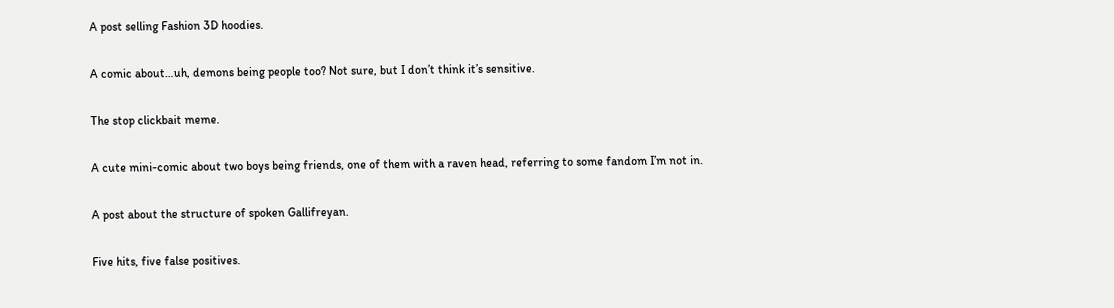A post selling Fashion 3D hoodies.

A comic about…uh, demons being people too? Not sure, but I don’t think it’s sensitive.

The stop clickbait meme.

A cute mini-comic about two boys being friends, one of them with a raven head, referring to some fandom I’m not in.

A post about the structure of spoken Gallifreyan.

Five hits, five false positives.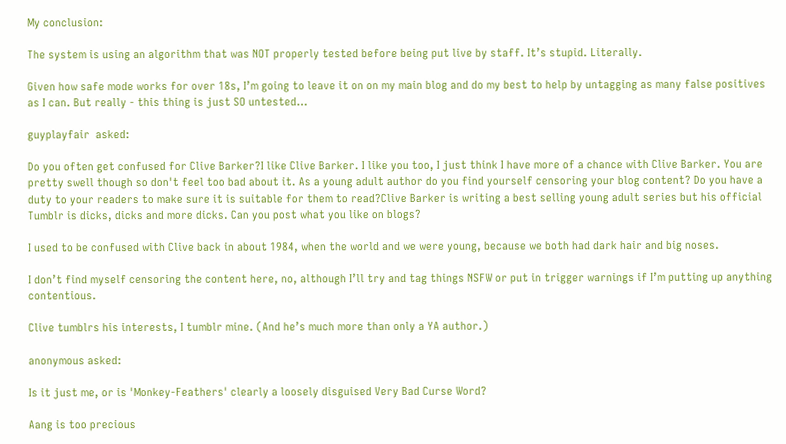My conclusion:

The system is using an algorithm that was NOT properly tested before being put live by staff. It’s stupid. Literally.

Given how safe mode works for over 18s, I’m going to leave it on on my main blog and do my best to help by untagging as many false positives as I can. But really - this thing is just SO untested…

guyplayfair  asked:

Do you often get confused for Clive Barker?I like Clive Barker. I like you too, I just think I have more of a chance with Clive Barker. You are pretty swell though so don't feel too bad about it. As a young adult author do you find yourself censoring your blog content? Do you have a duty to your readers to make sure it is suitable for them to read?Clive Barker is writing a best selling young adult series but his official Tumblr is dicks, dicks and more dicks. Can you post what you like on blogs?

I used to be confused with Clive back in about 1984, when the world and we were young, because we both had dark hair and big noses.

I don’t find myself censoring the content here, no, although I’ll try and tag things NSFW or put in trigger warnings if I’m putting up anything contentious.

Clive tumblrs his interests, I tumblr mine. (And he’s much more than only a YA author.)

anonymous asked:

Is it just me, or is 'Monkey-Feathers' clearly a loosely disguised Very Bad Curse Word?

Aang is too precious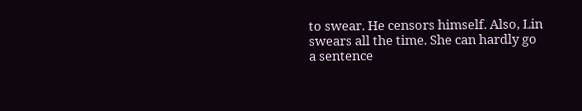to swear. He censors himself. Also, Lin swears all the time. She can hardly go a sentence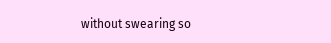without swearing so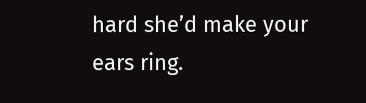hard she’d make your ears ring.